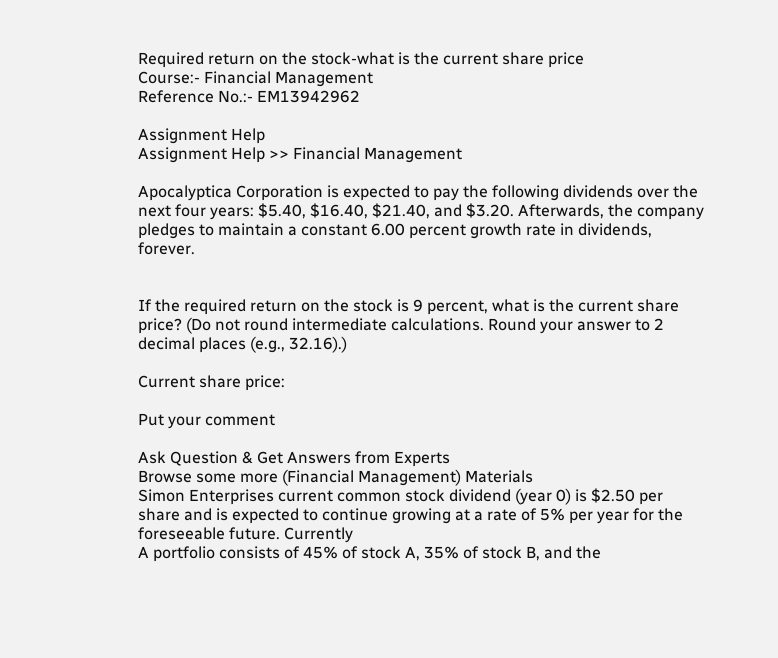Required return on the stock-what is the current share price
Course:- Financial Management
Reference No.:- EM13942962

Assignment Help
Assignment Help >> Financial Management

Apocalyptica Corporation is expected to pay the following dividends over the next four years: $5.40, $16.40, $21.40, and $3.20. Afterwards, the company pledges to maintain a constant 6.00 percent growth rate in dividends, forever.


If the required return on the stock is 9 percent, what is the current share price? (Do not round intermediate calculations. Round your answer to 2 decimal places (e.g., 32.16).)

Current share price:

Put your comment

Ask Question & Get Answers from Experts
Browse some more (Financial Management) Materials
Simon Enterprises current common stock dividend (year 0) is $2.50 per share and is expected to continue growing at a rate of 5% per year for the foreseeable future. Currently
A portfolio consists of 45% of stock A, 35% of stock B, and the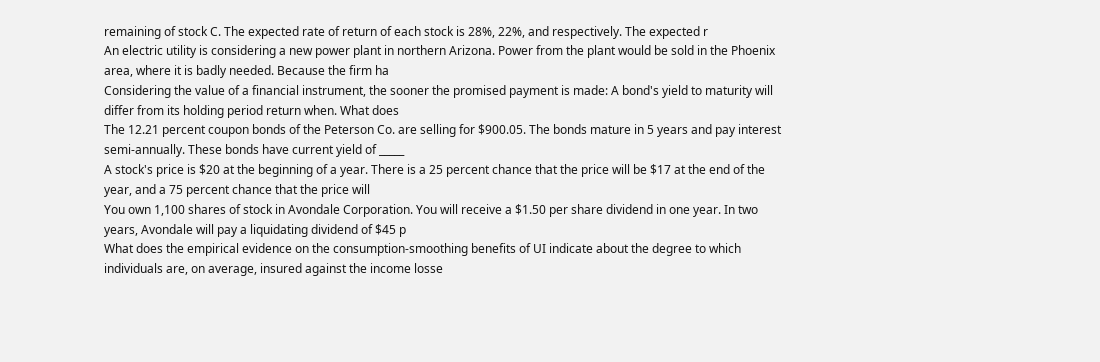remaining of stock C. The expected rate of return of each stock is 28%, 22%, and respectively. The expected r
An electric utility is considering a new power plant in northern Arizona. Power from the plant would be sold in the Phoenix area, where it is badly needed. Because the firm ha
Considering the value of a financial instrument, the sooner the promised payment is made: A bond's yield to maturity will differ from its holding period return when. What does
The 12.21 percent coupon bonds of the Peterson Co. are selling for $900.05. The bonds mature in 5 years and pay interest semi-annually. These bonds have current yield of _____
A stock's price is $20 at the beginning of a year. There is a 25 percent chance that the price will be $17 at the end of the year, and a 75 percent chance that the price will
You own 1,100 shares of stock in Avondale Corporation. You will receive a $1.50 per share dividend in one year. In two years, Avondale will pay a liquidating dividend of $45 p
What does the empirical evidence on the consumption-smoothing benefits of UI indicate about the degree to which individuals are, on average, insured against the income losse